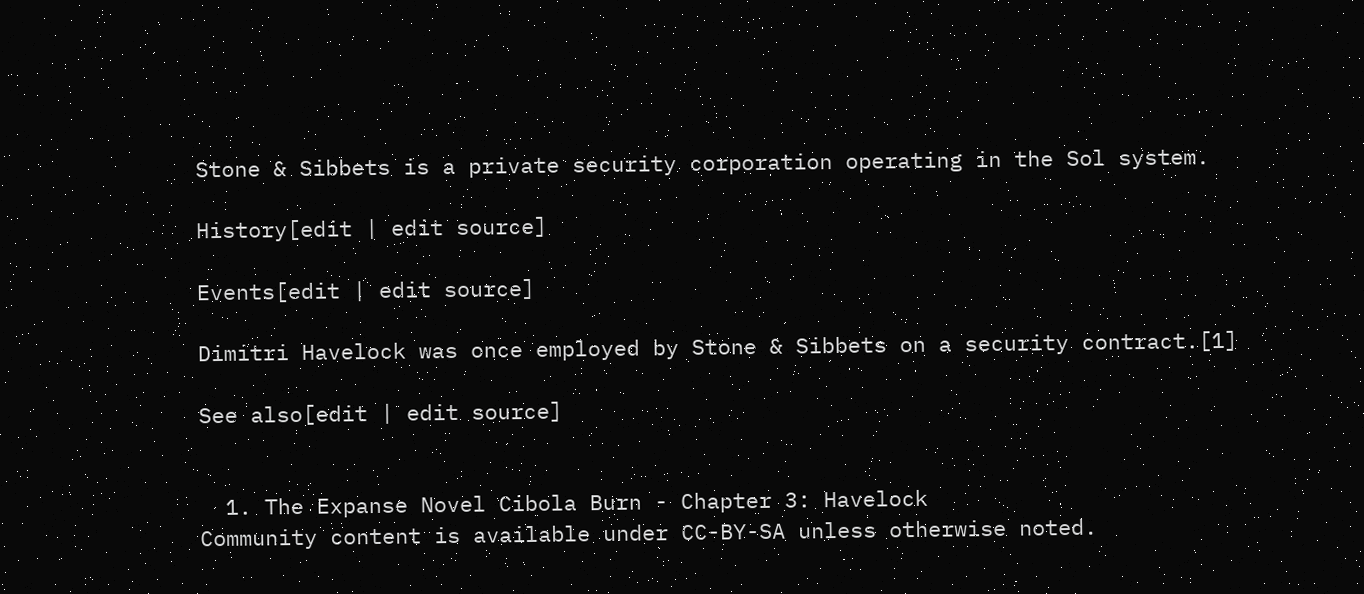Stone & Sibbets is a private security corporation operating in the Sol system.

History[edit | edit source]

Events[edit | edit source]

Dimitri Havelock was once employed by Stone & Sibbets on a security contract.[1]

See also[edit | edit source]


  1. The Expanse Novel Cibola Burn - Chapter 3: Havelock
Community content is available under CC-BY-SA unless otherwise noted.